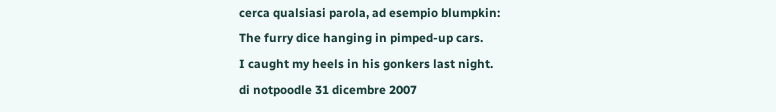cerca qualsiasi parola, ad esempio blumpkin:
The furry dice hanging in pimped-up cars.
I caught my heels in his gonkers last night.
di notpoodle 31 dicembre 2007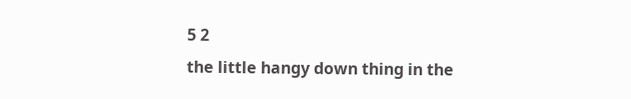5 2
the little hangy down thing in the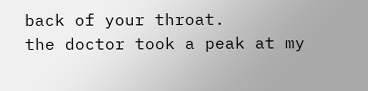back of your throat.
the doctor took a peak at my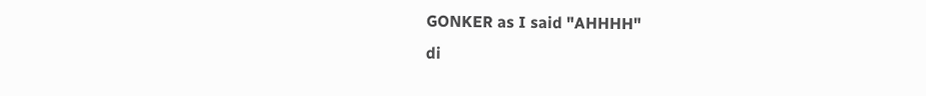GONKER as I said "AHHHH"
di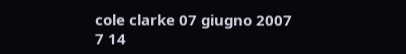cole clarke 07 giugno 2007
7 14